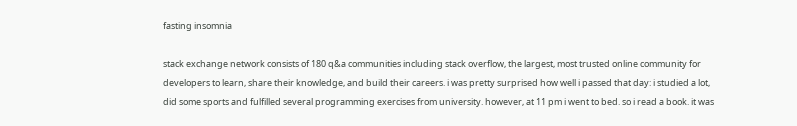fasting insomnia

stack exchange network consists of 180 q&a communities including stack overflow, the largest, most trusted online community for developers to learn, share their knowledge, and build their careers. i was pretty surprised how well i passed that day: i studied a lot, did some sports and fulfilled several programming exercises from university. however, at 11 pm i went to bed. so i read a book. it was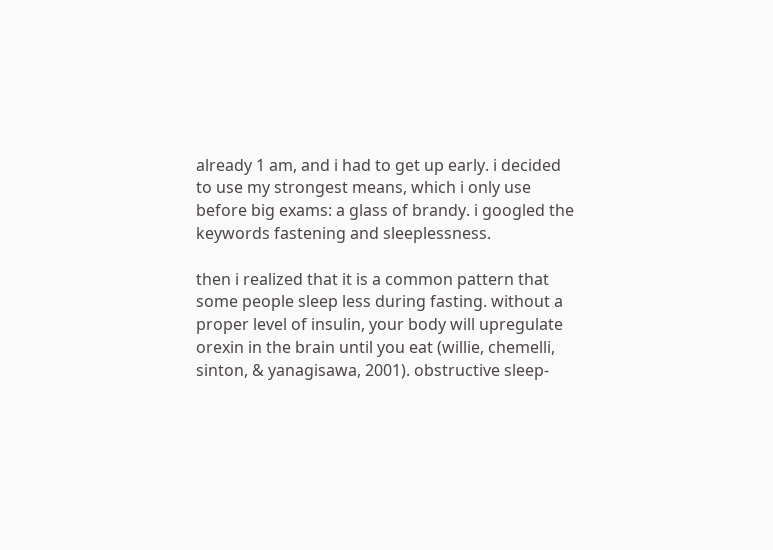already 1 am, and i had to get up early. i decided to use my strongest means, which i only use before big exams: a glass of brandy. i googled the keywords fastening and sleeplessness.

then i realized that it is a common pattern that some people sleep less during fasting. without a proper level of insulin, your body will upregulate orexin in the brain until you eat (willie, chemelli, sinton, & yanagisawa, 2001). obstructive sleep‐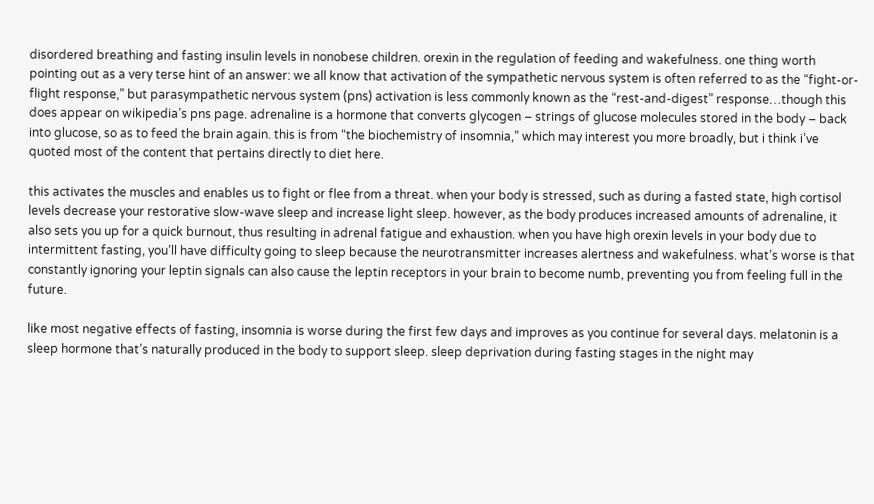disordered breathing and fasting insulin levels in nonobese children. orexin in the regulation of feeding and wakefulness. one thing worth pointing out as a very terse hint of an answer: we all know that activation of the sympathetic nervous system is often referred to as the “fight-or-flight response,” but parasympathetic nervous system (pns) activation is less commonly known as the “rest-and-digest” response…though this does appear on wikipedia’s pns page. adrenaline is a hormone that converts glycogen – strings of glucose molecules stored in the body – back into glucose, so as to feed the brain again. this is from “the biochemistry of insomnia,” which may interest you more broadly, but i think i’ve quoted most of the content that pertains directly to diet here.

this activates the muscles and enables us to fight or flee from a threat. when your body is stressed, such as during a fasted state, high cortisol levels decrease your restorative slow-wave sleep and increase light sleep. however, as the body produces increased amounts of adrenaline, it also sets you up for a quick burnout, thus resulting in adrenal fatigue and exhaustion. when you have high orexin levels in your body due to intermittent fasting, you’ll have difficulty going to sleep because the neurotransmitter increases alertness and wakefulness. what’s worse is that constantly ignoring your leptin signals can also cause the leptin receptors in your brain to become numb, preventing you from feeling full in the future.

like most negative effects of fasting, insomnia is worse during the first few days and improves as you continue for several days. melatonin is a sleep hormone that’s naturally produced in the body to support sleep. sleep deprivation during fasting stages in the night may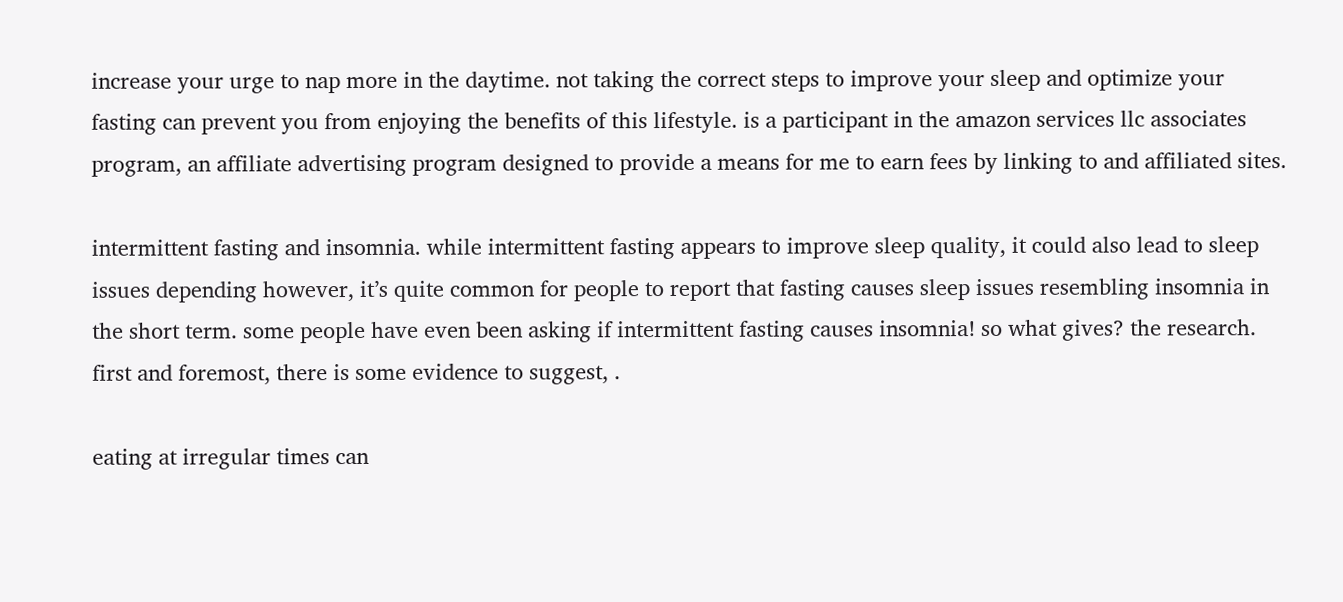increase your urge to nap more in the daytime. not taking the correct steps to improve your sleep and optimize your fasting can prevent you from enjoying the benefits of this lifestyle. is a participant in the amazon services llc associates program, an affiliate advertising program designed to provide a means for me to earn fees by linking to and affiliated sites.

intermittent fasting and insomnia. while intermittent fasting appears to improve sleep quality, it could also lead to sleep issues depending however, it’s quite common for people to report that fasting causes sleep issues resembling insomnia in the short term. some people have even been asking if intermittent fasting causes insomnia! so what gives? the research. first and foremost, there is some evidence to suggest, .

eating at irregular times can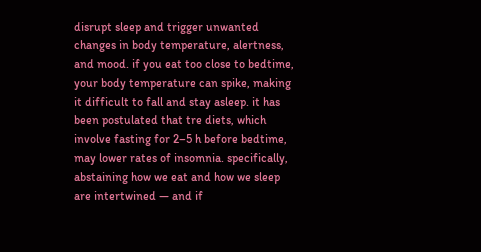disrupt sleep and trigger unwanted changes in body temperature, alertness, and mood. if you eat too close to bedtime, your body temperature can spike, making it difficult to fall and stay asleep. it has been postulated that tre diets, which involve fasting for 2–5 h before bedtime, may lower rates of insomnia. specifically, abstaining how we eat and how we sleep are intertwined — and if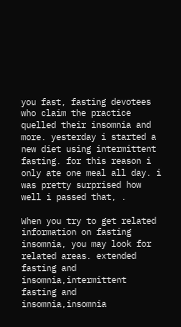you fast, fasting devotees who claim the practice quelled their insomnia and more. yesterday i started a new diet using intermittent fasting. for this reason i only ate one meal all day. i was pretty surprised how well i passed that, .

When you try to get related information on fasting insomnia, you may look for related areas. extended fasting and insomnia,intermittent fasting and insomnia,insomnia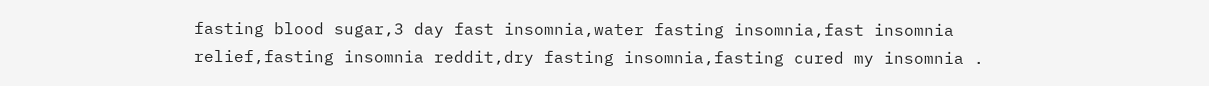fasting blood sugar,3 day fast insomnia,water fasting insomnia,fast insomnia relief,fasting insomnia reddit,dry fasting insomnia,fasting cured my insomnia .